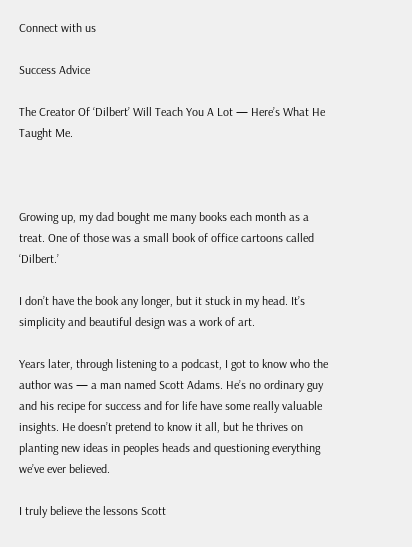Connect with us

Success Advice

The Creator Of ‘Dilbert’ Will Teach You A Lot — Here’s What He Taught Me.



Growing up, my dad bought me many books each month as a treat. One of those was a small book of office cartoons called ‘Dilbert.’

I don’t have the book any longer, but it stuck in my head. It’s simplicity and beautiful design was a work of art.

Years later, through listening to a podcast, I got to know who the author was — a man named Scott Adams. He’s no ordinary guy and his recipe for success and for life have some really valuable insights. He doesn’t pretend to know it all, but he thrives on planting new ideas in peoples heads and questioning everything we’ve ever believed.

I truly believe the lessons Scott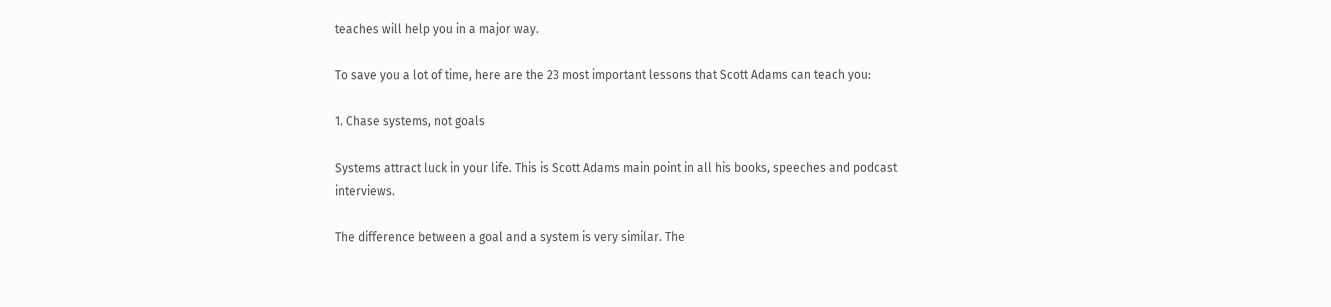teaches will help you in a major way.

To save you a lot of time, here are the 23 most important lessons that Scott Adams can teach you:

1. Chase systems, not goals

Systems attract luck in your life. This is Scott Adams main point in all his books, speeches and podcast interviews.

The difference between a goal and a system is very similar. The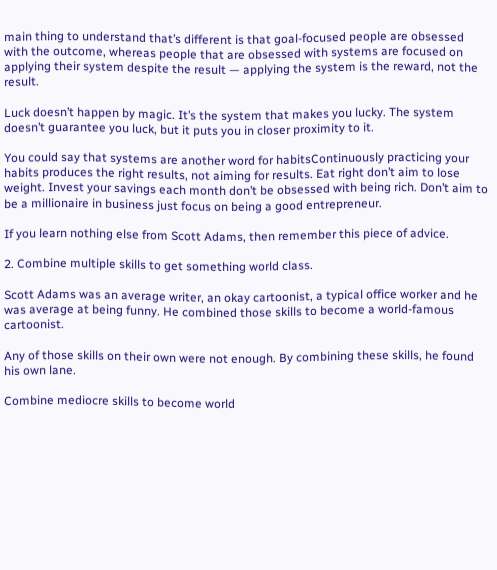main thing to understand that’s different is that goal-focused people are obsessed with the outcome, whereas people that are obsessed with systems are focused on applying their system despite the result — applying the system is the reward, not the result.

Luck doesn’t happen by magic. It’s the system that makes you lucky. The system doesn’t guarantee you luck, but it puts you in closer proximity to it.

You could say that systems are another word for habitsContinuously practicing your habits produces the right results, not aiming for results. Eat right don’t aim to lose weight. Invest your savings each month don’t be obsessed with being rich. Don’t aim to be a millionaire in business just focus on being a good entrepreneur.

If you learn nothing else from Scott Adams, then remember this piece of advice.

2. Combine multiple skills to get something world class.

Scott Adams was an average writer, an okay cartoonist, a typical office worker and he was average at being funny. He combined those skills to become a world-famous cartoonist.

Any of those skills on their own were not enough. By combining these skills, he found his own lane.

Combine mediocre skills to become world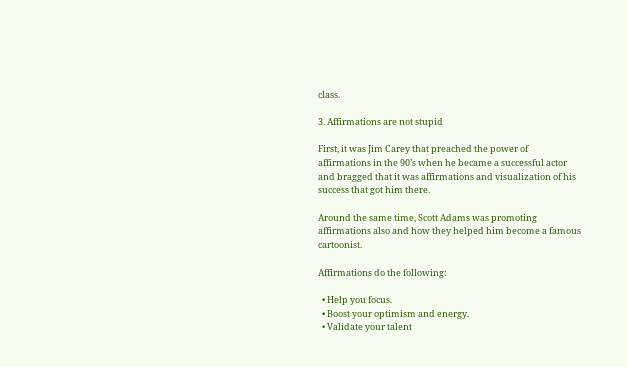class.

3. Affirmations are not stupid

First, it was Jim Carey that preached the power of affirmations in the 90’s when he became a successful actor and bragged that it was affirmations and visualization of his success that got him there.

Around the same time, Scott Adams was promoting affirmations also and how they helped him become a famous cartoonist.

Affirmations do the following:

  • Help you focus.
  • Boost your optimism and energy.
  • Validate your talent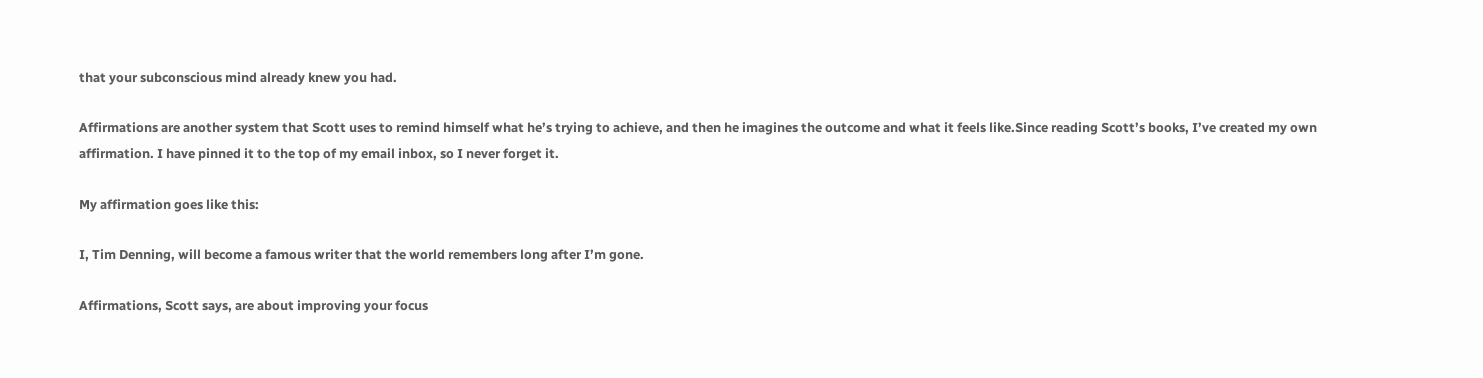that your subconscious mind already knew you had.

Affirmations are another system that Scott uses to remind himself what he’s trying to achieve, and then he imagines the outcome and what it feels like.Since reading Scott’s books, I’ve created my own affirmation. I have pinned it to the top of my email inbox, so I never forget it.

My affirmation goes like this:

I, Tim Denning, will become a famous writer that the world remembers long after I’m gone.

Affirmations, Scott says, are about improving your focus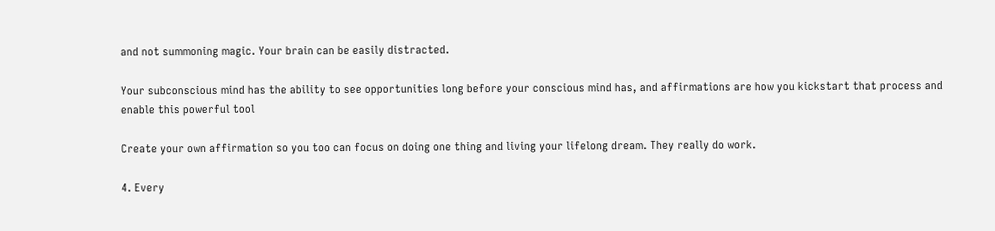and not summoning magic. Your brain can be easily distracted.

Your subconscious mind has the ability to see opportunities long before your conscious mind has, and affirmations are how you kickstart that process and enable this powerful tool

Create your own affirmation so you too can focus on doing one thing and living your lifelong dream. They really do work.

4. Every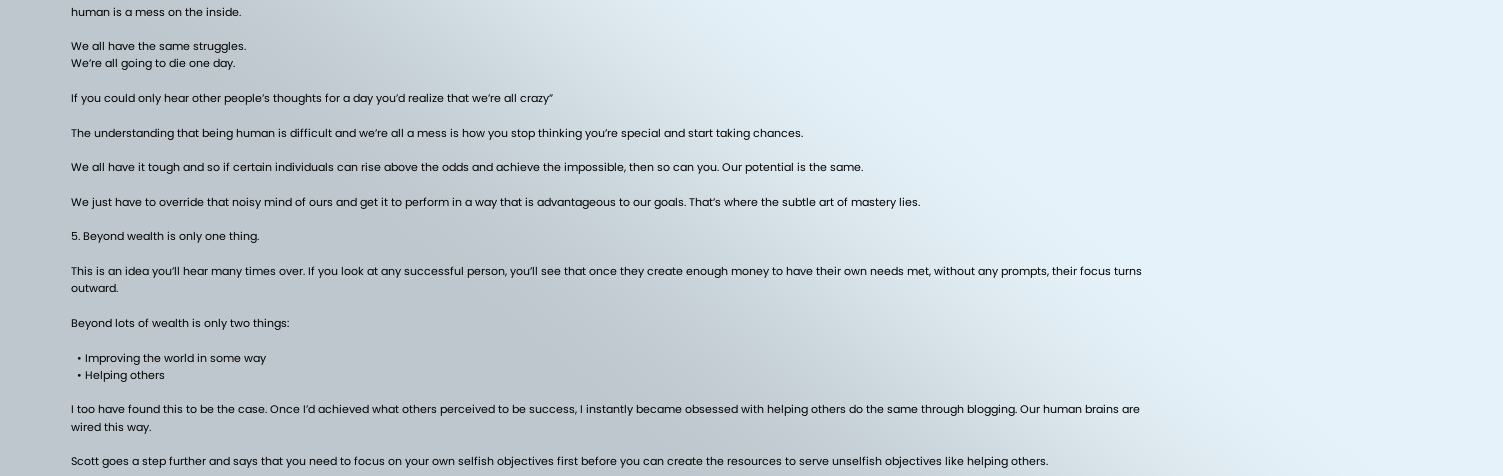human is a mess on the inside.

We all have the same struggles.
We’re all going to die one day.

If you could only hear other people’s thoughts for a day you’d realize that we’re all crazy”

The understanding that being human is difficult and we’re all a mess is how you stop thinking you’re special and start taking chances.

We all have it tough and so if certain individuals can rise above the odds and achieve the impossible, then so can you. Our potential is the same.

We just have to override that noisy mind of ours and get it to perform in a way that is advantageous to our goals. That’s where the subtle art of mastery lies.

5. Beyond wealth is only one thing.

This is an idea you’ll hear many times over. If you look at any successful person, you’ll see that once they create enough money to have their own needs met, without any prompts, their focus turns outward.

Beyond lots of wealth is only two things:

  • Improving the world in some way
  • Helping others

I too have found this to be the case. Once I’d achieved what others perceived to be success, I instantly became obsessed with helping others do the same through blogging. Our human brains are wired this way.

Scott goes a step further and says that you need to focus on your own selfish objectives first before you can create the resources to serve unselfish objectives like helping others.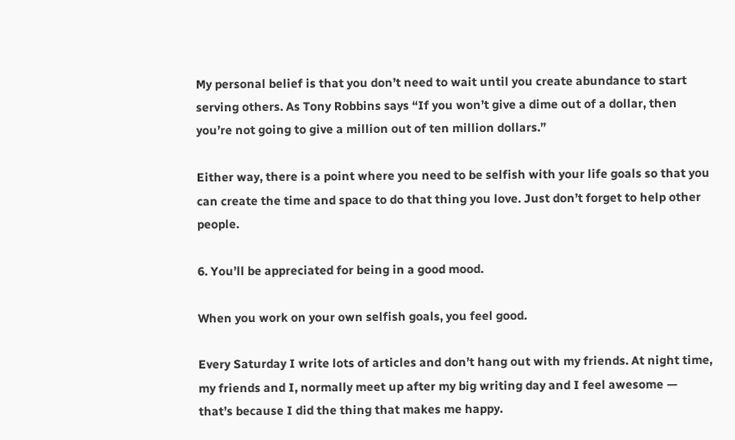My personal belief is that you don’t need to wait until you create abundance to start serving others. As Tony Robbins says “If you won’t give a dime out of a dollar, then you’re not going to give a million out of ten million dollars.”

Either way, there is a point where you need to be selfish with your life goals so that you can create the time and space to do that thing you love. Just don’t forget to help other people.

6. You’ll be appreciated for being in a good mood.

When you work on your own selfish goals, you feel good.

Every Saturday I write lots of articles and don’t hang out with my friends. At night time, my friends and I, normally meet up after my big writing day and I feel awesome — that’s because I did the thing that makes me happy.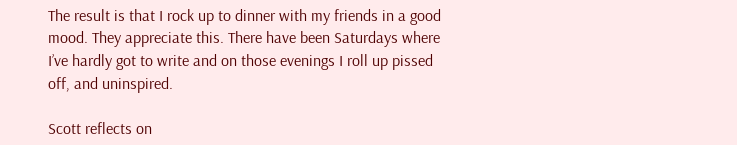The result is that I rock up to dinner with my friends in a good mood. They appreciate this. There have been Saturdays where I’ve hardly got to write and on those evenings I roll up pissed off, and uninspired.

Scott reflects on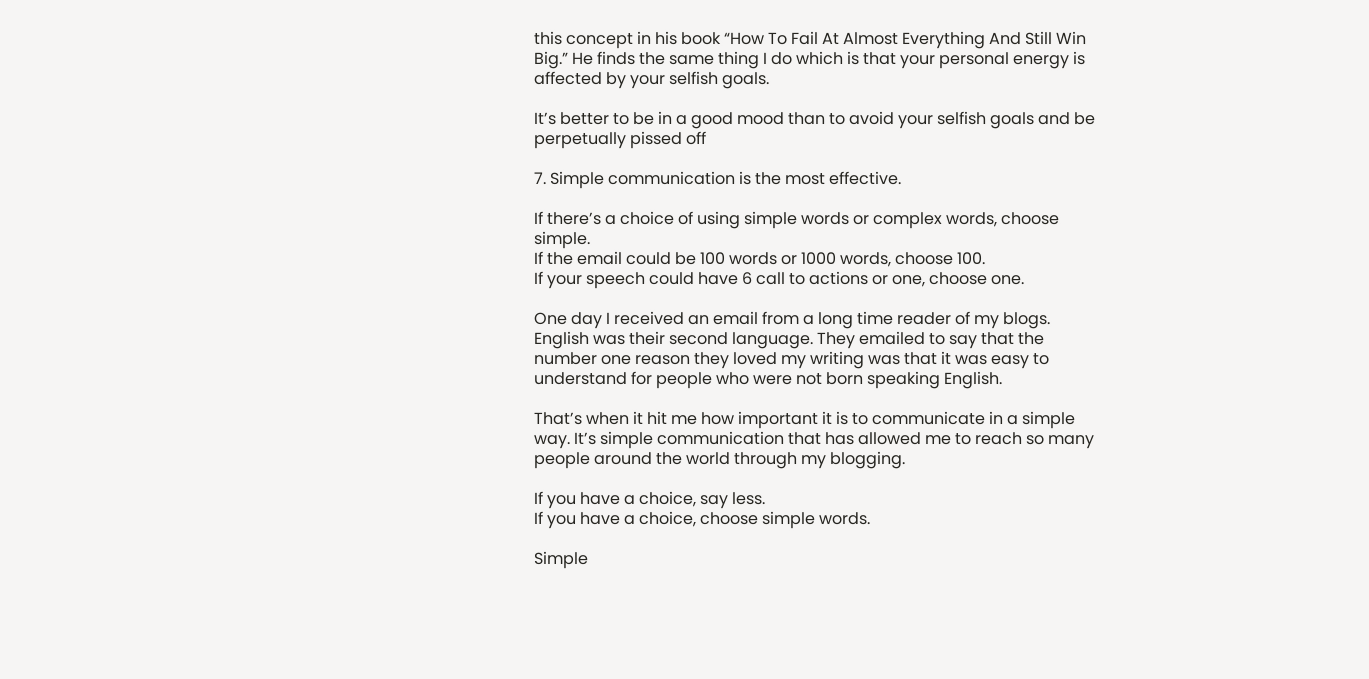this concept in his book “How To Fail At Almost Everything And Still Win Big.” He finds the same thing I do which is that your personal energy is affected by your selfish goals.

It’s better to be in a good mood than to avoid your selfish goals and be perpetually pissed off

7. Simple communication is the most effective.

If there’s a choice of using simple words or complex words, choose simple.
If the email could be 100 words or 1000 words, choose 100.
If your speech could have 6 call to actions or one, choose one.

One day I received an email from a long time reader of my blogs. English was their second language. They emailed to say that the number one reason they loved my writing was that it was easy to understand for people who were not born speaking English.

That’s when it hit me how important it is to communicate in a simple way. It’s simple communication that has allowed me to reach so many people around the world through my blogging.

If you have a choice, say less.
If you have a choice, choose simple words.

Simple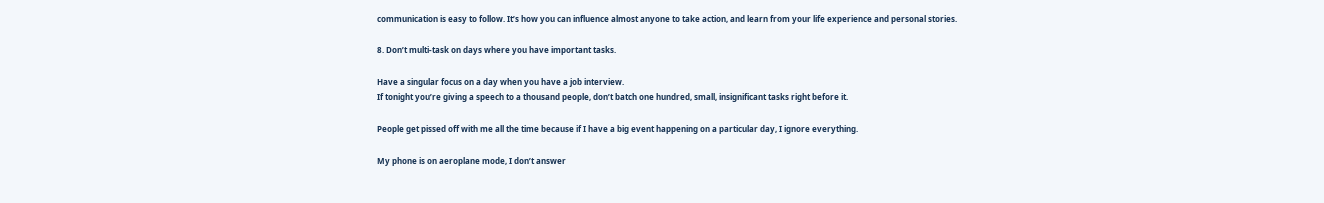communication is easy to follow. It’s how you can influence almost anyone to take action, and learn from your life experience and personal stories.

8. Don’t multi-task on days where you have important tasks.

Have a singular focus on a day when you have a job interview.
If tonight you’re giving a speech to a thousand people, don’t batch one hundred, small, insignificant tasks right before it.

People get pissed off with me all the time because if I have a big event happening on a particular day, I ignore everything.

My phone is on aeroplane mode, I don’t answer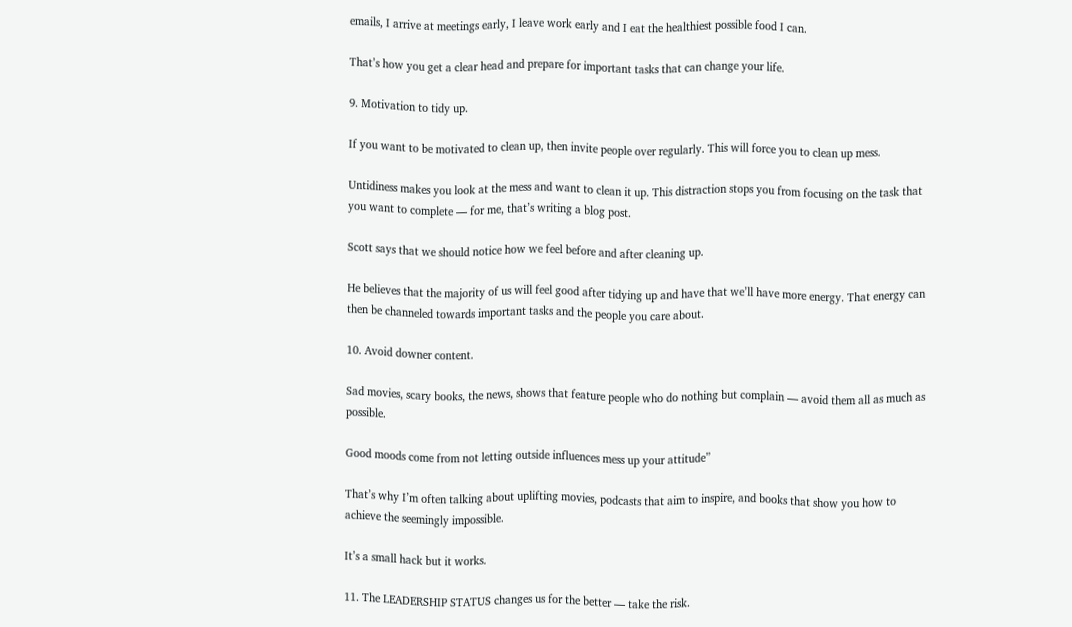emails, I arrive at meetings early, I leave work early and I eat the healthiest possible food I can.

That’s how you get a clear head and prepare for important tasks that can change your life.

9. Motivation to tidy up.

If you want to be motivated to clean up, then invite people over regularly. This will force you to clean up mess.

Untidiness makes you look at the mess and want to clean it up. This distraction stops you from focusing on the task that you want to complete — for me, that’s writing a blog post.

Scott says that we should notice how we feel before and after cleaning up.

He believes that the majority of us will feel good after tidying up and have that we’ll have more energy. That energy can then be channeled towards important tasks and the people you care about.

10. Avoid downer content.

Sad movies, scary books, the news, shows that feature people who do nothing but complain — avoid them all as much as possible.

Good moods come from not letting outside influences mess up your attitude”

That’s why I’m often talking about uplifting movies, podcasts that aim to inspire, and books that show you how to achieve the seemingly impossible.

It’s a small hack but it works.

11. The LEADERSHIP STATUS changes us for the better — take the risk.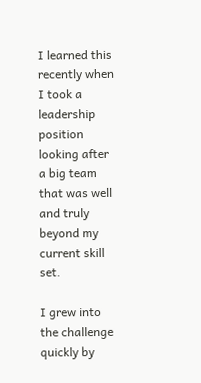I learned this recently when I took a leadership position looking after a big team that was well and truly beyond my current skill set.

I grew into the challenge quickly by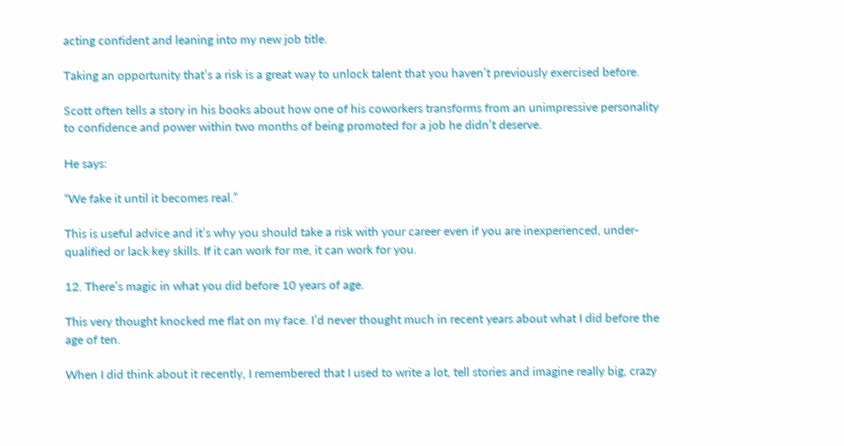acting confident and leaning into my new job title.

Taking an opportunity that’s a risk is a great way to unlock talent that you haven’t previously exercised before.

Scott often tells a story in his books about how one of his coworkers transforms from an unimpressive personality to confidence and power within two months of being promoted for a job he didn’t deserve.

He says:

“We fake it until it becomes real.”

This is useful advice and it’s why you should take a risk with your career even if you are inexperienced, under-qualified or lack key skills. If it can work for me, it can work for you.

12. There’s magic in what you did before 10 years of age.

This very thought knocked me flat on my face. I’d never thought much in recent years about what I did before the age of ten.

When I did think about it recently, I remembered that I used to write a lot, tell stories and imagine really big, crazy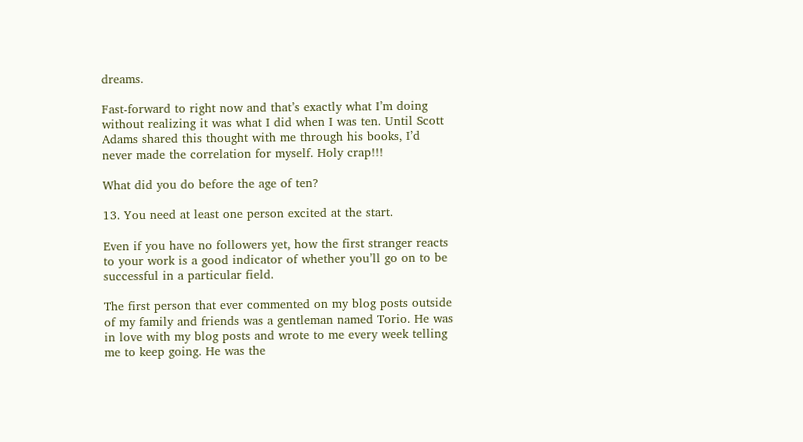dreams.

Fast-forward to right now and that’s exactly what I’m doing without realizing it was what I did when I was ten. Until Scott Adams shared this thought with me through his books, I’d never made the correlation for myself. Holy crap!!!

What did you do before the age of ten?

13. You need at least one person excited at the start.

Even if you have no followers yet, how the first stranger reacts to your work is a good indicator of whether you’ll go on to be successful in a particular field.

The first person that ever commented on my blog posts outside of my family and friends was a gentleman named Torio. He was in love with my blog posts and wrote to me every week telling me to keep going. He was the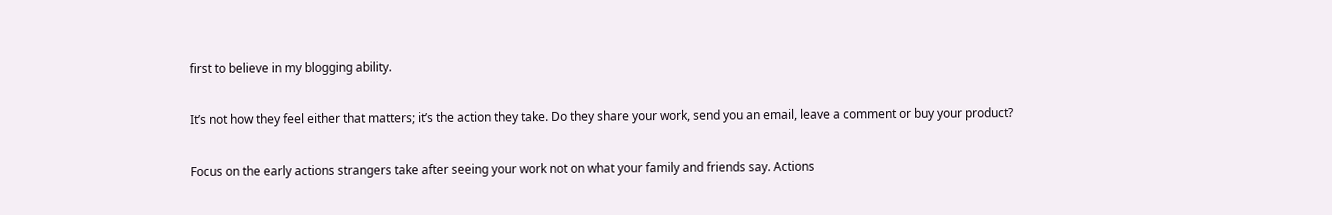first to believe in my blogging ability.

It’s not how they feel either that matters; it’s the action they take. Do they share your work, send you an email, leave a comment or buy your product?

Focus on the early actions strangers take after seeing your work not on what your family and friends say. Actions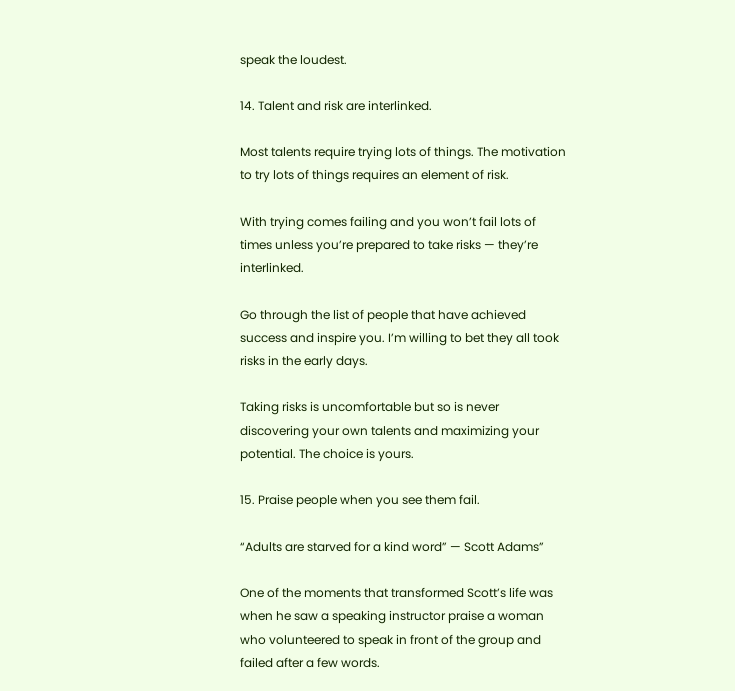speak the loudest.

14. Talent and risk are interlinked.

Most talents require trying lots of things. The motivation to try lots of things requires an element of risk.

With trying comes failing and you won’t fail lots of times unless you’re prepared to take risks — they’re interlinked.

Go through the list of people that have achieved success and inspire you. I’m willing to bet they all took risks in the early days.

Taking risks is uncomfortable but so is never discovering your own talents and maximizing your potential. The choice is yours.

15. Praise people when you see them fail.

“Adults are starved for a kind word” — Scott Adams”

One of the moments that transformed Scott’s life was when he saw a speaking instructor praise a woman who volunteered to speak in front of the group and failed after a few words.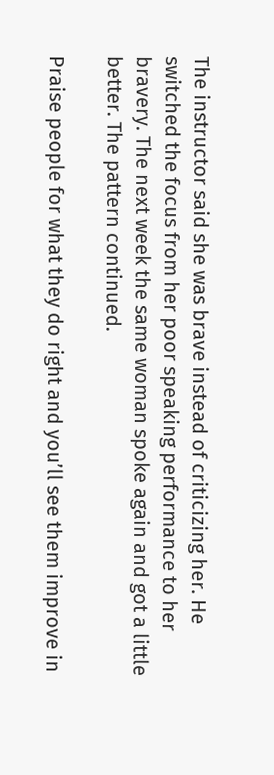The instructor said she was brave instead of criticizing her. He switched the focus from her poor speaking performance to her bravery. The next week the same woman spoke again and got a little better. The pattern continued.

Praise people for what they do right and you’ll see them improve in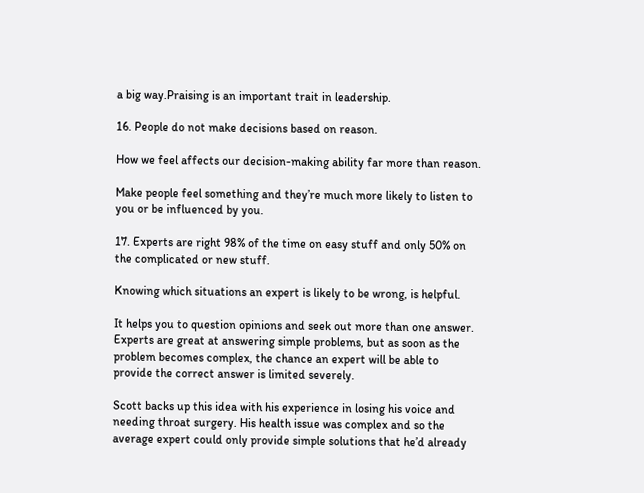a big way.Praising is an important trait in leadership.

16. People do not make decisions based on reason.

How we feel affects our decision-making ability far more than reason.

Make people feel something and they’re much more likely to listen to you or be influenced by you.

17. Experts are right 98% of the time on easy stuff and only 50% on the complicated or new stuff.

Knowing which situations an expert is likely to be wrong, is helpful.

It helps you to question opinions and seek out more than one answer. Experts are great at answering simple problems, but as soon as the problem becomes complex, the chance an expert will be able to provide the correct answer is limited severely.

Scott backs up this idea with his experience in losing his voice and needing throat surgery. His health issue was complex and so the average expert could only provide simple solutions that he’d already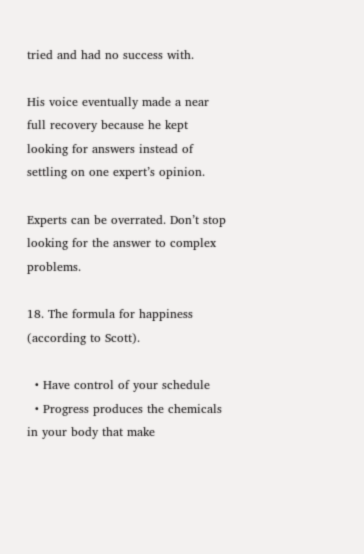tried and had no success with.

His voice eventually made a near full recovery because he kept looking for answers instead of settling on one expert’s opinion.

Experts can be overrated. Don’t stop looking for the answer to complex problems.

18. The formula for happiness (according to Scott).

  • Have control of your schedule
  • Progress produces the chemicals in your body that make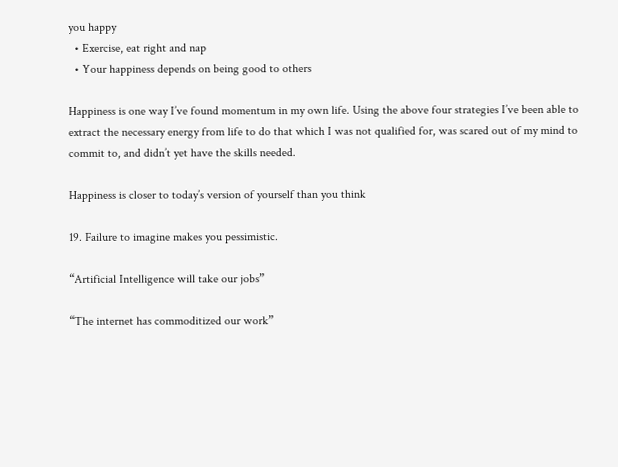you happy
  • Exercise, eat right and nap
  • Your happiness depends on being good to others

Happiness is one way I’ve found momentum in my own life. Using the above four strategies I’ve been able to extract the necessary energy from life to do that which I was not qualified for, was scared out of my mind to commit to, and didn’t yet have the skills needed.

Happiness is closer to today’s version of yourself than you think

19. Failure to imagine makes you pessimistic.

“Artificial Intelligence will take our jobs”

“The internet has commoditized our work”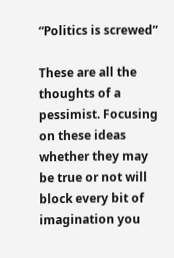“Politics is screwed”

These are all the thoughts of a pessimist. Focusing on these ideas whether they may be true or not will block every bit of imagination you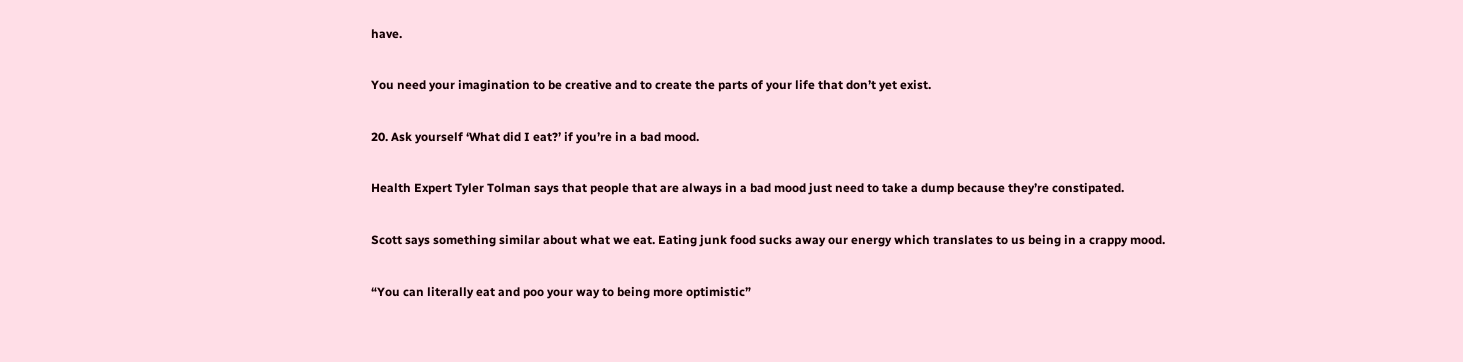have.

You need your imagination to be creative and to create the parts of your life that don’t yet exist.

20. Ask yourself ‘What did I eat?’ if you’re in a bad mood.

Health Expert Tyler Tolman says that people that are always in a bad mood just need to take a dump because they’re constipated.

Scott says something similar about what we eat. Eating junk food sucks away our energy which translates to us being in a crappy mood.

“You can literally eat and poo your way to being more optimistic”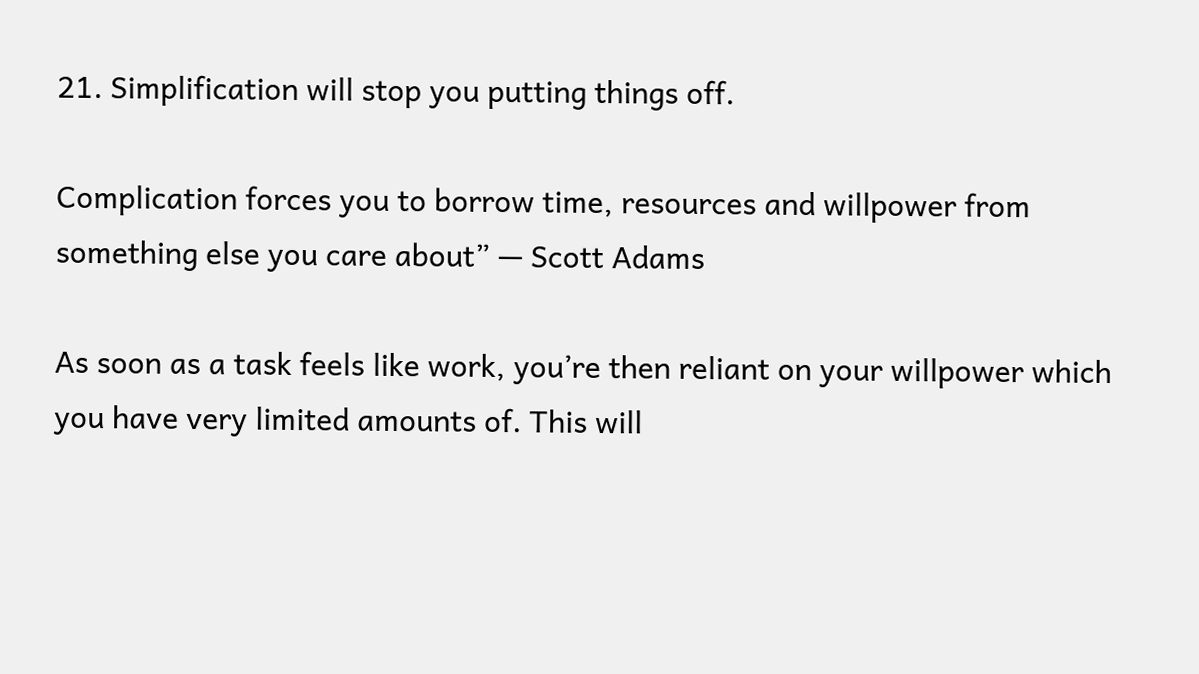21. Simplification will stop you putting things off.

Complication forces you to borrow time, resources and willpower from something else you care about” — Scott Adams

As soon as a task feels like work, you’re then reliant on your willpower which you have very limited amounts of. This will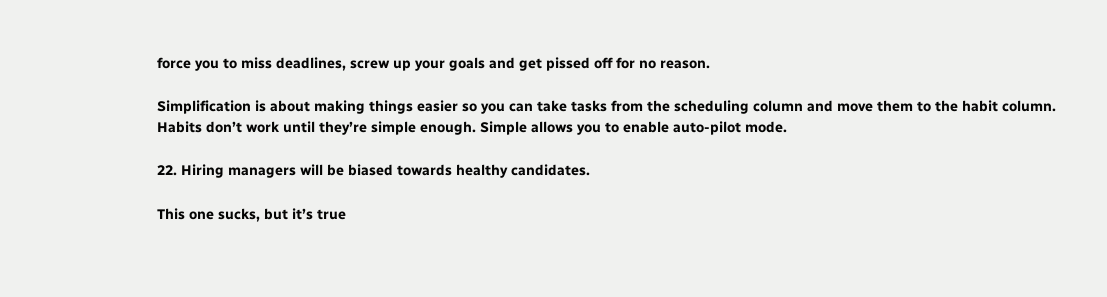force you to miss deadlines, screw up your goals and get pissed off for no reason.

Simplification is about making things easier so you can take tasks from the scheduling column and move them to the habit column. Habits don’t work until they’re simple enough. Simple allows you to enable auto-pilot mode.

22. Hiring managers will be biased towards healthy candidates.

This one sucks, but it’s true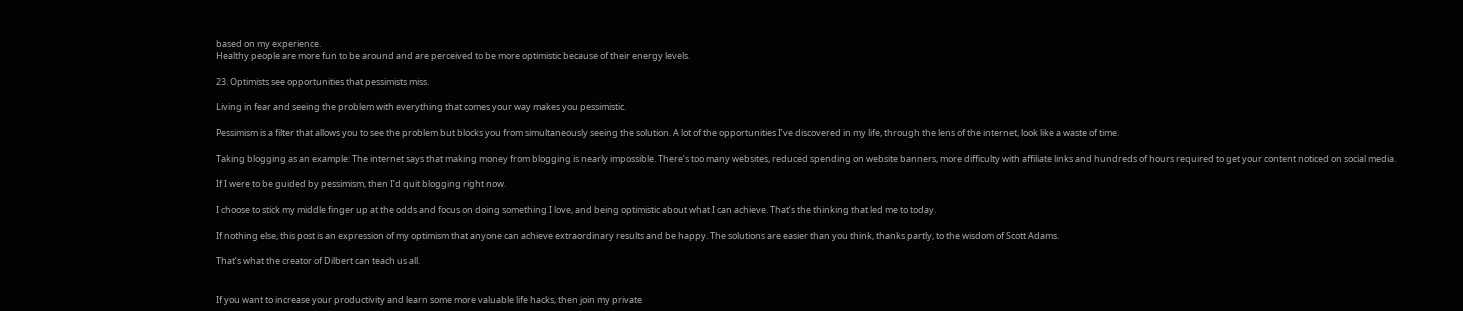based on my experience.
Healthy people are more fun to be around and are perceived to be more optimistic because of their energy levels.

23. Optimists see opportunities that pessimists miss.

Living in fear and seeing the problem with everything that comes your way makes you pessimistic.

Pessimism is a filter that allows you to see the problem but blocks you from simultaneously seeing the solution. A lot of the opportunities I’ve discovered in my life, through the lens of the internet, look like a waste of time.

Taking blogging as an example: The internet says that making money from blogging is nearly impossible. There’s too many websites, reduced spending on website banners, more difficulty with affiliate links and hundreds of hours required to get your content noticed on social media.

If I were to be guided by pessimism, then I’d quit blogging right now.

I choose to stick my middle finger up at the odds and focus on doing something I love, and being optimistic about what I can achieve. That’s the thinking that led me to today.

If nothing else, this post is an expression of my optimism that anyone can achieve extraordinary results and be happy. The solutions are easier than you think, thanks partly, to the wisdom of Scott Adams.

That’s what the creator of Dilbert can teach us all.


If you want to increase your productivity and learn some more valuable life hacks, then join my private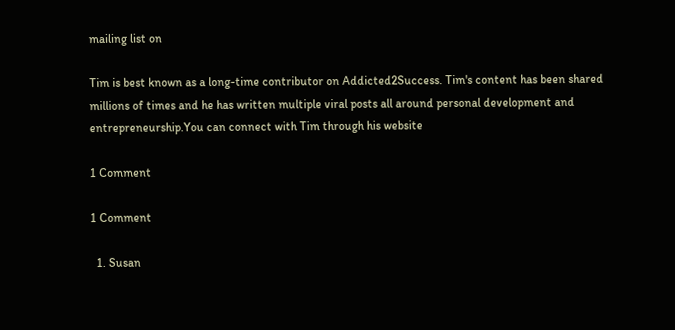mailing list on

Tim is best known as a long-time contributor on Addicted2Success. Tim's content has been shared millions of times and he has written multiple viral posts all around personal development and entrepreneurship.You can connect with Tim through his website

1 Comment

1 Comment

  1. Susan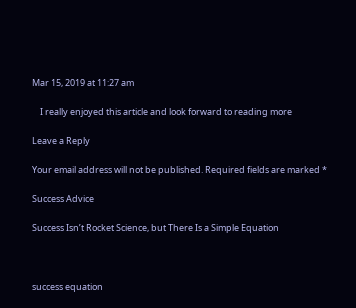Mar 15, 2019 at 11:27 am

    I really enjoyed this article and look forward to reading more

Leave a Reply

Your email address will not be published. Required fields are marked *

Success Advice

Success Isn’t Rocket Science, but There Is a Simple Equation



success equation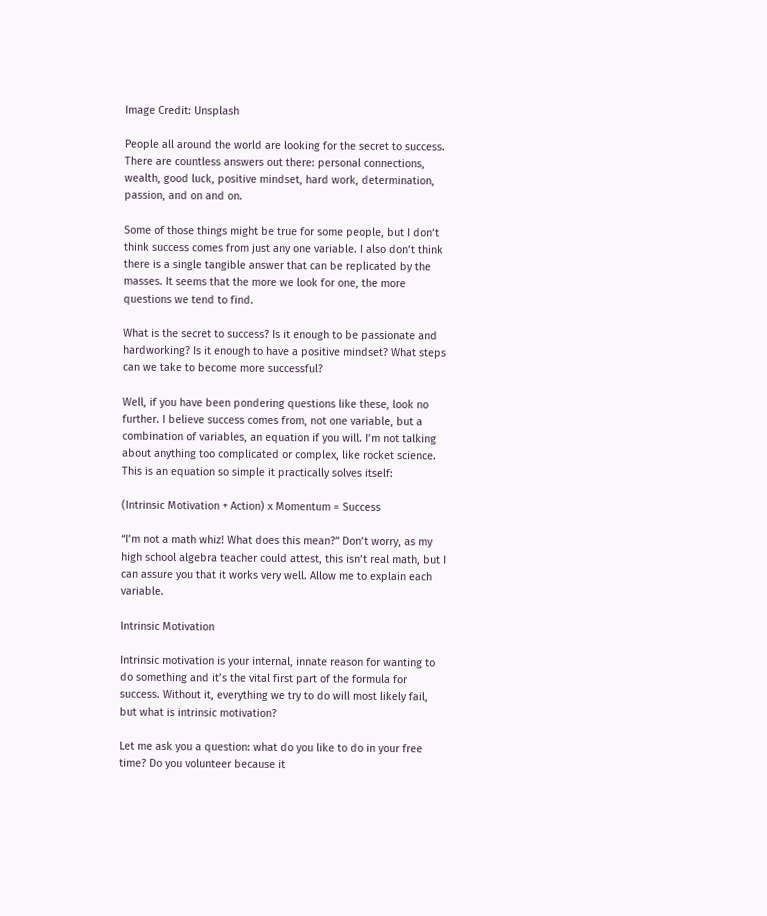Image Credit: Unsplash

People all around the world are looking for the secret to success. There are countless answers out there: personal connections, wealth, good luck, positive mindset, hard work, determination, passion, and on and on.

Some of those things might be true for some people, but I don’t think success comes from just any one variable. I also don’t think there is a single tangible answer that can be replicated by the masses. It seems that the more we look for one, the more questions we tend to find.

What is the secret to success? Is it enough to be passionate and hardworking? Is it enough to have a positive mindset? What steps can we take to become more successful?

Well, if you have been pondering questions like these, look no further. I believe success comes from, not one variable, but a combination of variables, an equation if you will. I’m not talking about anything too complicated or complex, like rocket science. This is an equation so simple it practically solves itself:

(Intrinsic Motivation + Action) x Momentum = Success

“I’m not a math whiz! What does this mean?” Don’t worry, as my high school algebra teacher could attest, this isn’t real math, but I can assure you that it works very well. Allow me to explain each variable.

Intrinsic Motivation

Intrinsic motivation is your internal, innate reason for wanting to do something and it’s the vital first part of the formula for success. Without it, everything we try to do will most likely fail, but what is intrinsic motivation?

Let me ask you a question: what do you like to do in your free time? Do you volunteer because it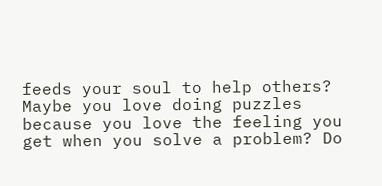feeds your soul to help others? Maybe you love doing puzzles because you love the feeling you get when you solve a problem? Do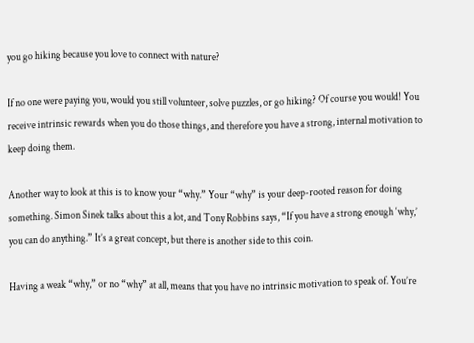you go hiking because you love to connect with nature?

If no one were paying you, would you still volunteer, solve puzzles, or go hiking? Of course you would! You receive intrinsic rewards when you do those things, and therefore you have a strong, internal motivation to keep doing them.

Another way to look at this is to know your “why.” Your “why” is your deep-rooted reason for doing something. Simon Sinek talks about this a lot, and Tony Robbins says, “If you have a strong enough ‘why,’ you can do anything.” It’s a great concept, but there is another side to this coin.

Having a weak “why,” or no “why” at all, means that you have no intrinsic motivation to speak of. You’re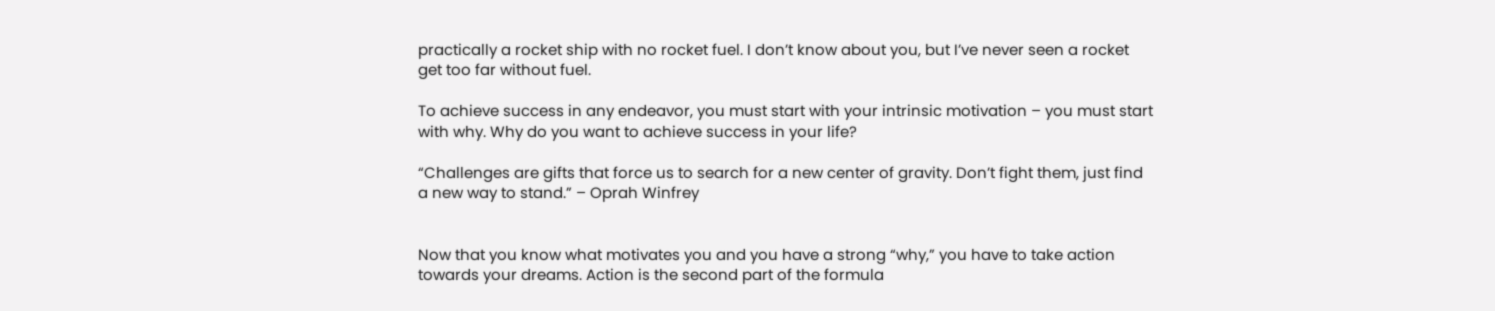practically a rocket ship with no rocket fuel. I don’t know about you, but I’ve never seen a rocket get too far without fuel.

To achieve success in any endeavor, you must start with your intrinsic motivation – you must start with why. Why do you want to achieve success in your life?

“Challenges are gifts that force us to search for a new center of gravity. Don’t fight them, just find a new way to stand.” – Oprah Winfrey


Now that you know what motivates you and you have a strong “why,” you have to take action towards your dreams. Action is the second part of the formula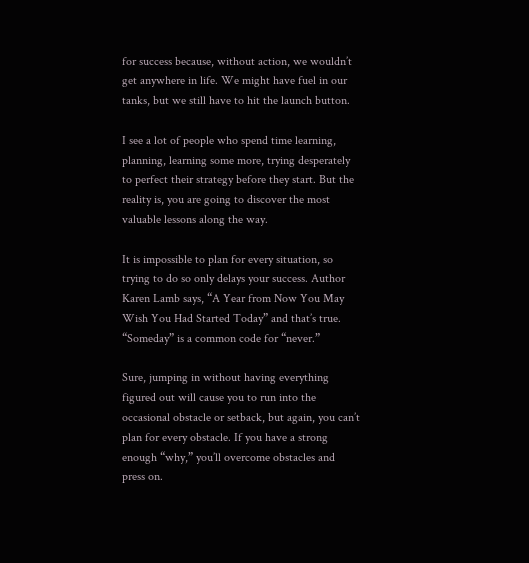for success because, without action, we wouldn’t get anywhere in life. We might have fuel in our tanks, but we still have to hit the launch button.

I see a lot of people who spend time learning, planning, learning some more, trying desperately to perfect their strategy before they start. But the reality is, you are going to discover the most valuable lessons along the way.

It is impossible to plan for every situation, so trying to do so only delays your success. Author Karen Lamb says, “A Year from Now You May Wish You Had Started Today” and that’s true. “Someday” is a common code for “never.”

Sure, jumping in without having everything figured out will cause you to run into the occasional obstacle or setback, but again, you can’t plan for every obstacle. If you have a strong enough “why,” you’ll overcome obstacles and press on.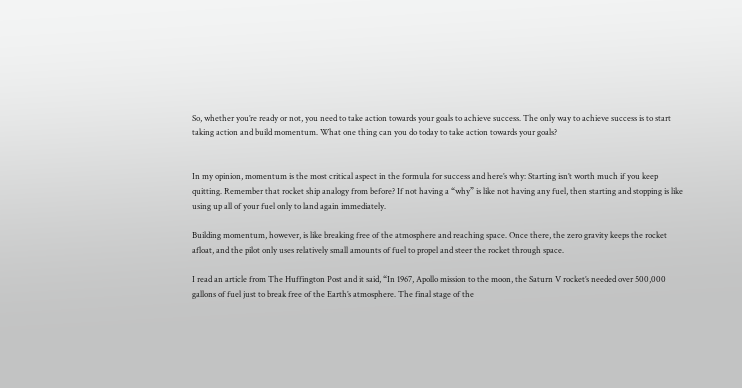So, whether you’re ready or not, you need to take action towards your goals to achieve success. The only way to achieve success is to start taking action and build momentum. What one thing can you do today to take action towards your goals?


In my opinion, momentum is the most critical aspect in the formula for success and here’s why: Starting isn’t worth much if you keep quitting. Remember that rocket ship analogy from before? If not having a “why” is like not having any fuel, then starting and stopping is like using up all of your fuel only to land again immediately.

Building momentum, however, is like breaking free of the atmosphere and reaching space. Once there, the zero gravity keeps the rocket afloat, and the pilot only uses relatively small amounts of fuel to propel and steer the rocket through space.

I read an article from The Huffington Post and it said, “In 1967, Apollo mission to the moon, the Saturn V rocket’s needed over 500,000 gallons of fuel just to break free of the Earth’s atmosphere. The final stage of the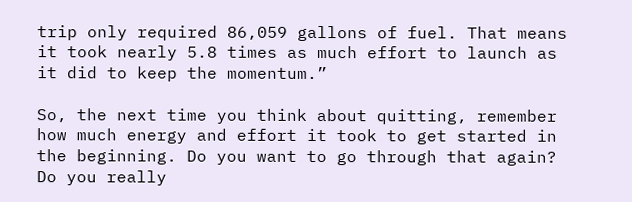trip only required 86,059 gallons of fuel. That means it took nearly 5.8 times as much effort to launch as it did to keep the momentum.”

So, the next time you think about quitting, remember how much energy and effort it took to get started in the beginning. Do you want to go through that again? Do you really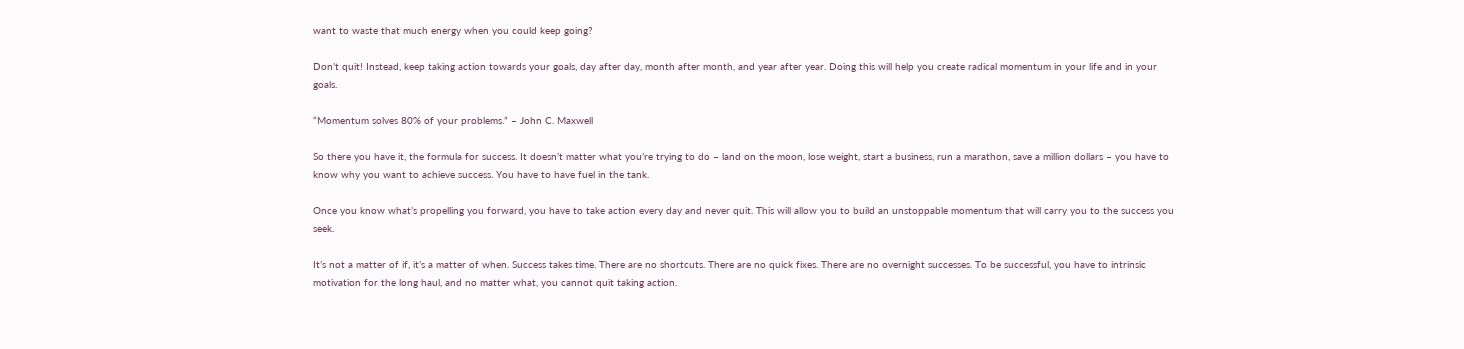want to waste that much energy when you could keep going?

Don’t quit! Instead, keep taking action towards your goals, day after day, month after month, and year after year. Doing this will help you create radical momentum in your life and in your goals.

“Momentum solves 80% of your problems.” – John C. Maxwell

So there you have it, the formula for success. It doesn’t matter what you’re trying to do – land on the moon, lose weight, start a business, run a marathon, save a million dollars – you have to know why you want to achieve success. You have to have fuel in the tank.

Once you know what’s propelling you forward, you have to take action every day and never quit. This will allow you to build an unstoppable momentum that will carry you to the success you seek.

It’s not a matter of if, it’s a matter of when. Success takes time. There are no shortcuts. There are no quick fixes. There are no overnight successes. To be successful, you have to intrinsic motivation for the long haul, and no matter what, you cannot quit taking action.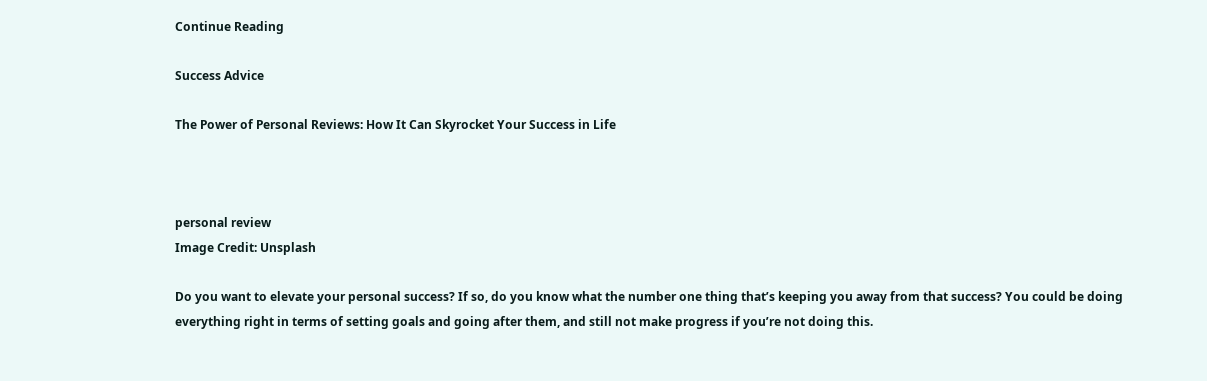Continue Reading

Success Advice

The Power of Personal Reviews: How It Can Skyrocket Your Success in Life



personal review
Image Credit: Unsplash

Do you want to elevate your personal success? If so, do you know what the number one thing that’s keeping you away from that success? You could be doing everything right in terms of setting goals and going after them, and still not make progress if you’re not doing this.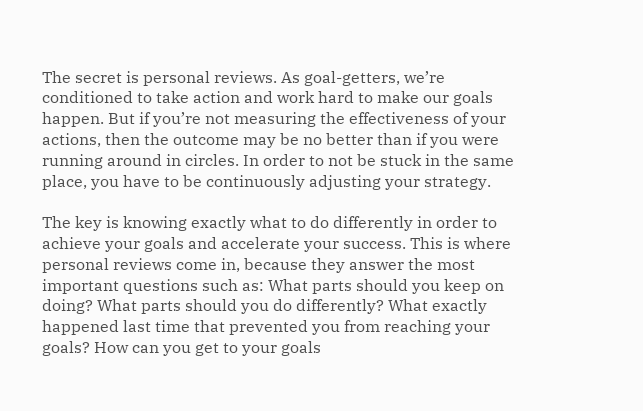The secret is personal reviews. As goal-getters, we’re conditioned to take action and work hard to make our goals happen. But if you’re not measuring the effectiveness of your actions, then the outcome may be no better than if you were running around in circles. In order to not be stuck in the same place, you have to be continuously adjusting your strategy.

The key is knowing exactly what to do differently in order to achieve your goals and accelerate your success. This is where personal reviews come in, because they answer the most important questions such as: What parts should you keep on doing? What parts should you do differently? What exactly happened last time that prevented you from reaching your goals? How can you get to your goals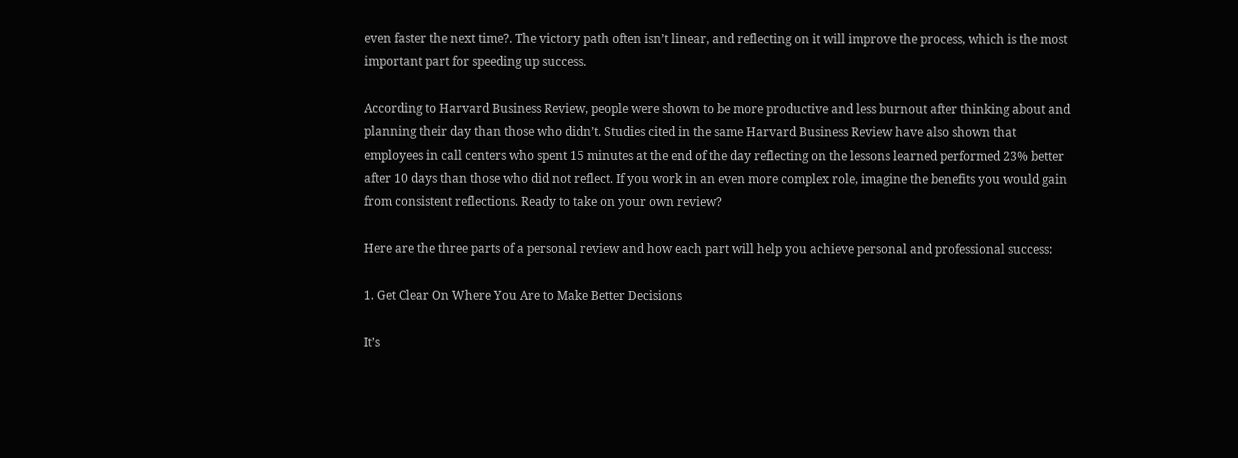even faster the next time?. The victory path often isn’t linear, and reflecting on it will improve the process, which is the most important part for speeding up success.

According to Harvard Business Review, people were shown to be more productive and less burnout after thinking about and planning their day than those who didn’t. Studies cited in the same Harvard Business Review have also shown that employees in call centers who spent 15 minutes at the end of the day reflecting on the lessons learned performed 23% better after 10 days than those who did not reflect. If you work in an even more complex role, imagine the benefits you would gain from consistent reflections. Ready to take on your own review?

Here are the three parts of a personal review and how each part will help you achieve personal and professional success:

1. Get Clear On Where You Are to Make Better Decisions

It’s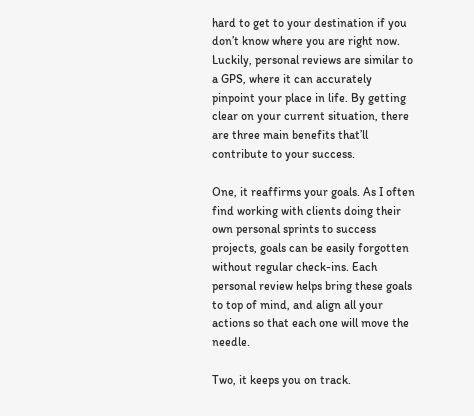hard to get to your destination if you don’t know where you are right now. Luckily, personal reviews are similar to a GPS, where it can accurately pinpoint your place in life. By getting clear on your current situation, there are three main benefits that’ll contribute to your success.

One, it reaffirms your goals. As I often find working with clients doing their own personal sprints to success projects, goals can be easily forgotten without regular check-ins. Each personal review helps bring these goals to top of mind, and align all your actions so that each one will move the needle.

Two, it keeps you on track.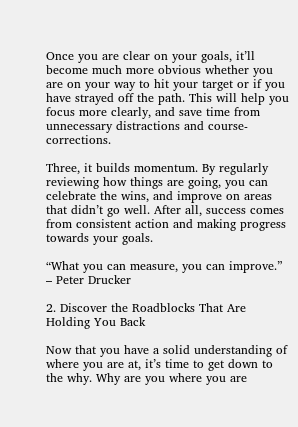Once you are clear on your goals, it’ll become much more obvious whether you are on your way to hit your target or if you have strayed off the path. This will help you focus more clearly, and save time from unnecessary distractions and course-corrections.

Three, it builds momentum. By regularly reviewing how things are going, you can celebrate the wins, and improve on areas that didn’t go well. After all, success comes from consistent action and making progress towards your goals.

“What you can measure, you can improve.”  – Peter Drucker

2. Discover the Roadblocks That Are Holding You Back

Now that you have a solid understanding of where you are at, it’s time to get down to the why. Why are you where you are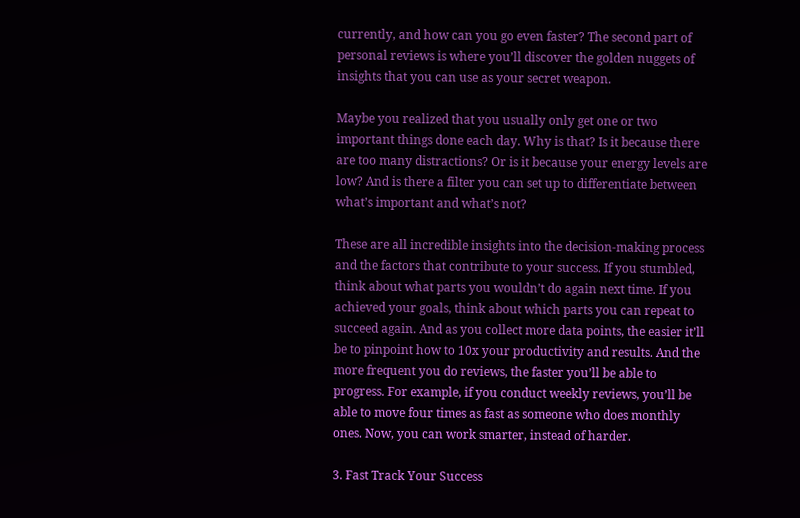currently, and how can you go even faster? The second part of personal reviews is where you’ll discover the golden nuggets of insights that you can use as your secret weapon.

Maybe you realized that you usually only get one or two important things done each day. Why is that? Is it because there are too many distractions? Or is it because your energy levels are low? And is there a filter you can set up to differentiate between what’s important and what’s not?

These are all incredible insights into the decision-making process and the factors that contribute to your success. If you stumbled, think about what parts you wouldn’t do again next time. If you achieved your goals, think about which parts you can repeat to succeed again. And as you collect more data points, the easier it’ll be to pinpoint how to 10x your productivity and results. And the more frequent you do reviews, the faster you’ll be able to progress. For example, if you conduct weekly reviews, you’ll be able to move four times as fast as someone who does monthly ones. Now, you can work smarter, instead of harder.

3. Fast Track Your Success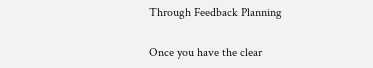Through Feedback Planning

Once you have the clear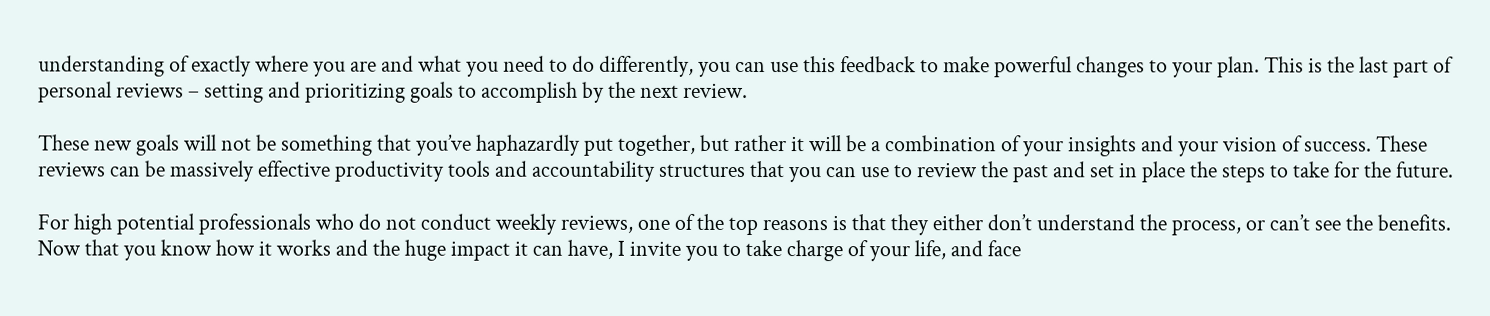understanding of exactly where you are and what you need to do differently, you can use this feedback to make powerful changes to your plan. This is the last part of personal reviews – setting and prioritizing goals to accomplish by the next review.

These new goals will not be something that you’ve haphazardly put together, but rather it will be a combination of your insights and your vision of success. These reviews can be massively effective productivity tools and accountability structures that you can use to review the past and set in place the steps to take for the future.

For high potential professionals who do not conduct weekly reviews, one of the top reasons is that they either don’t understand the process, or can’t see the benefits. Now that you know how it works and the huge impact it can have, I invite you to take charge of your life, and face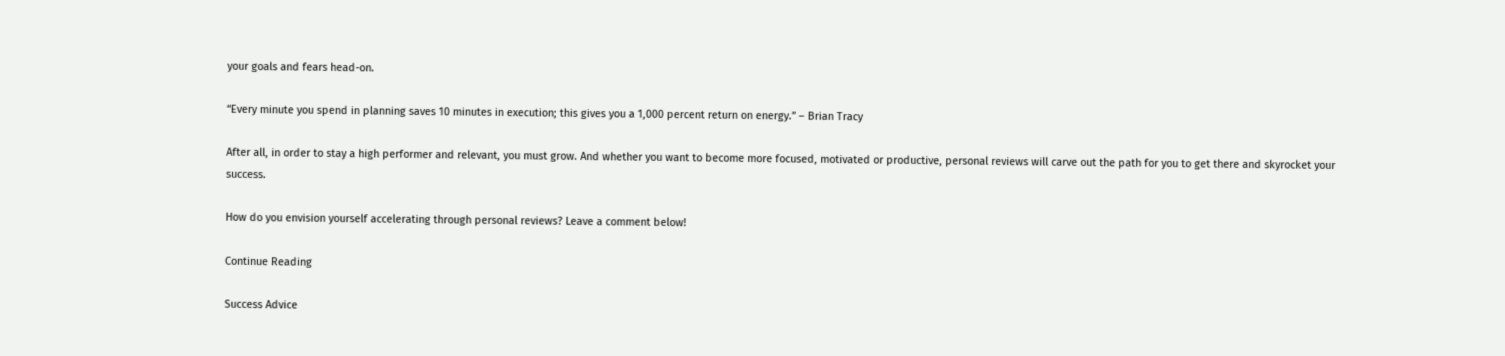your goals and fears head-on.

“Every minute you spend in planning saves 10 minutes in execution; this gives you a 1,000 percent return on energy.” – Brian Tracy

After all, in order to stay a high performer and relevant, you must grow. And whether you want to become more focused, motivated or productive, personal reviews will carve out the path for you to get there and skyrocket your success.

How do you envision yourself accelerating through personal reviews? Leave a comment below!

Continue Reading

Success Advice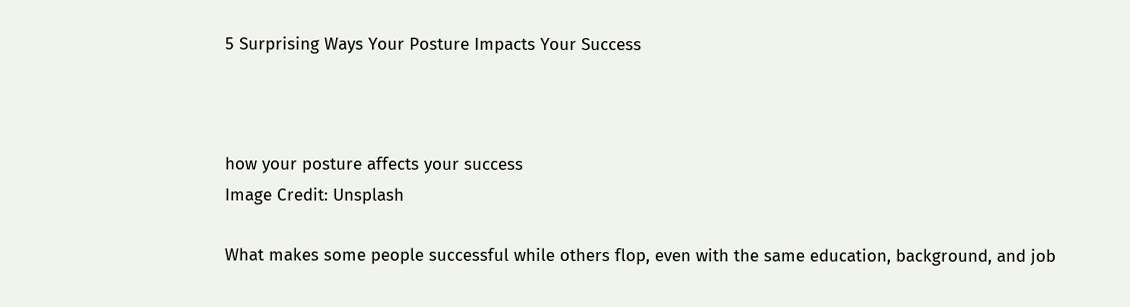5 Surprising Ways Your Posture Impacts Your Success



how your posture affects your success
Image Credit: Unsplash

What makes some people successful while others flop, even with the same education, background, and job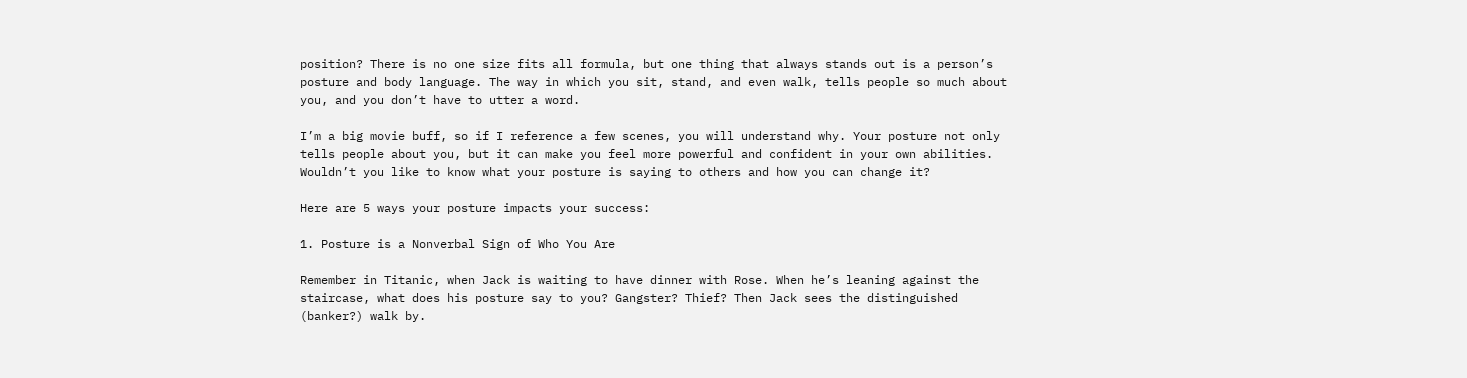position? There is no one size fits all formula, but one thing that always stands out is a person’s posture and body language. The way in which you sit, stand, and even walk, tells people so much about you, and you don’t have to utter a word.

I’m a big movie buff, so if I reference a few scenes, you will understand why. Your posture not only tells people about you, but it can make you feel more powerful and confident in your own abilities. Wouldn’t you like to know what your posture is saying to others and how you can change it?

Here are 5 ways your posture impacts your success:

1. Posture is a Nonverbal Sign of Who You Are

Remember in Titanic, when Jack is waiting to have dinner with Rose. When he’s leaning against the staircase, what does his posture say to you? Gangster? Thief? Then Jack sees the distinguished (banker?) walk by.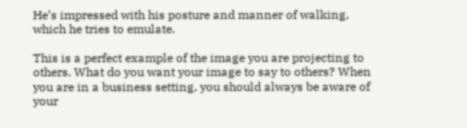He’s impressed with his posture and manner of walking, which he tries to emulate.

This is a perfect example of the image you are projecting to others. What do you want your image to say to others? When you are in a business setting, you should always be aware of your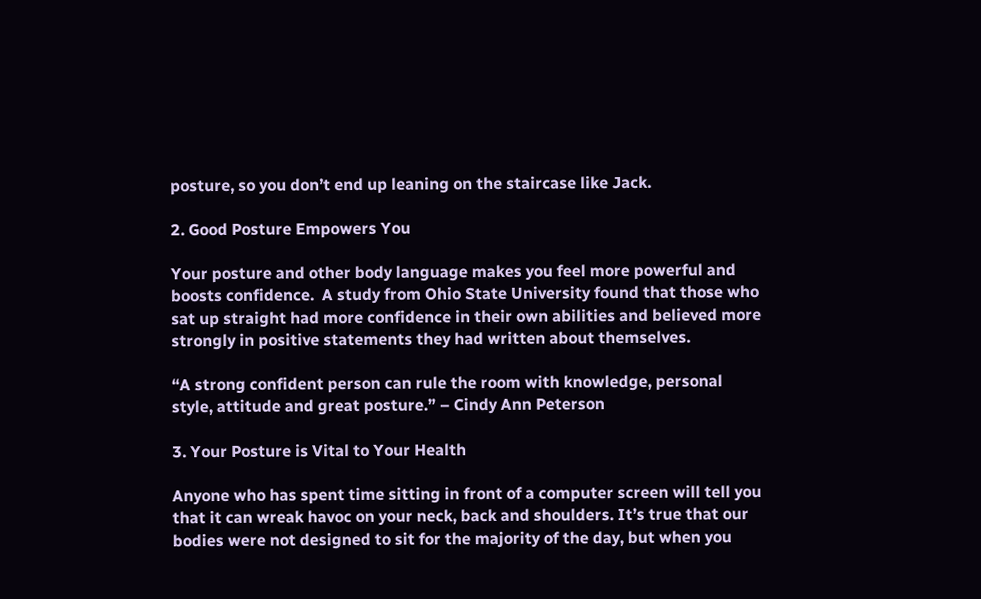posture, so you don’t end up leaning on the staircase like Jack.

2. Good Posture Empowers You

Your posture and other body language makes you feel more powerful and boosts confidence.  A study from Ohio State University found that those who sat up straight had more confidence in their own abilities and believed more strongly in positive statements they had written about themselves.

“A strong confident person can rule the room with knowledge, personal style, attitude and great posture.” – Cindy Ann Peterson

3. Your Posture is Vital to Your Health

Anyone who has spent time sitting in front of a computer screen will tell you that it can wreak havoc on your neck, back and shoulders. It’s true that our bodies were not designed to sit for the majority of the day, but when you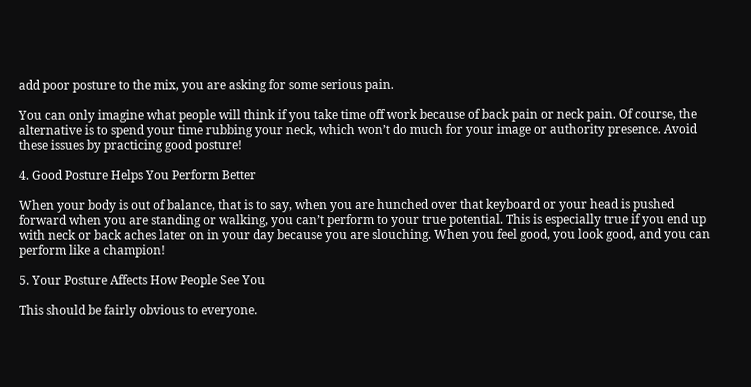add poor posture to the mix, you are asking for some serious pain.

You can only imagine what people will think if you take time off work because of back pain or neck pain. Of course, the alternative is to spend your time rubbing your neck, which won’t do much for your image or authority presence. Avoid these issues by practicing good posture!

4. Good Posture Helps You Perform Better

When your body is out of balance, that is to say, when you are hunched over that keyboard or your head is pushed forward when you are standing or walking, you can’t perform to your true potential. This is especially true if you end up with neck or back aches later on in your day because you are slouching. When you feel good, you look good, and you can perform like a champion!

5. Your Posture Affects How People See You

This should be fairly obvious to everyone.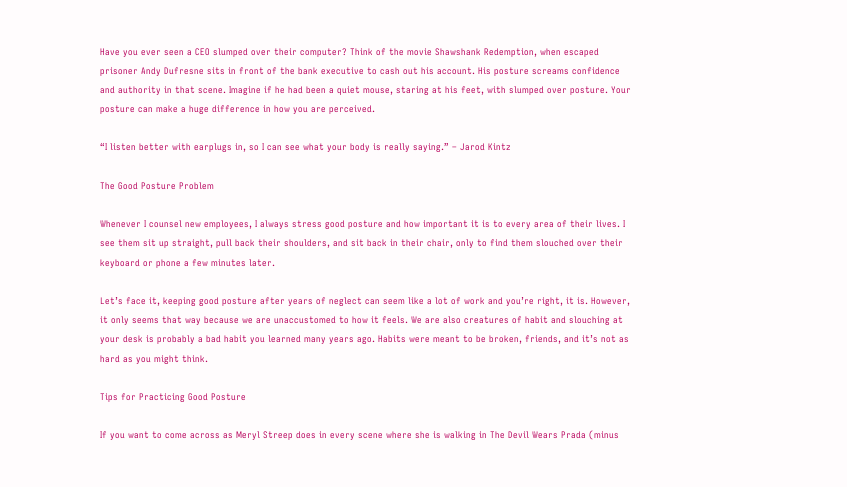Have you ever seen a CEO slumped over their computer? Think of the movie Shawshank Redemption, when escaped prisoner Andy Dufresne sits in front of the bank executive to cash out his account. His posture screams confidence and authority in that scene. Imagine if he had been a quiet mouse, staring at his feet, with slumped over posture. Your posture can make a huge difference in how you are perceived.

“I listen better with earplugs in, so I can see what your body is really saying.” – Jarod Kintz

The Good Posture Problem

Whenever I counsel new employees, I always stress good posture and how important it is to every area of their lives. I see them sit up straight, pull back their shoulders, and sit back in their chair, only to find them slouched over their keyboard or phone a few minutes later.

Let’s face it, keeping good posture after years of neglect can seem like a lot of work and you’re right, it is. However, it only seems that way because we are unaccustomed to how it feels. We are also creatures of habit and slouching at your desk is probably a bad habit you learned many years ago. Habits were meant to be broken, friends, and it’s not as hard as you might think.

Tips for Practicing Good Posture

If you want to come across as Meryl Streep does in every scene where she is walking in The Devil Wears Prada (minus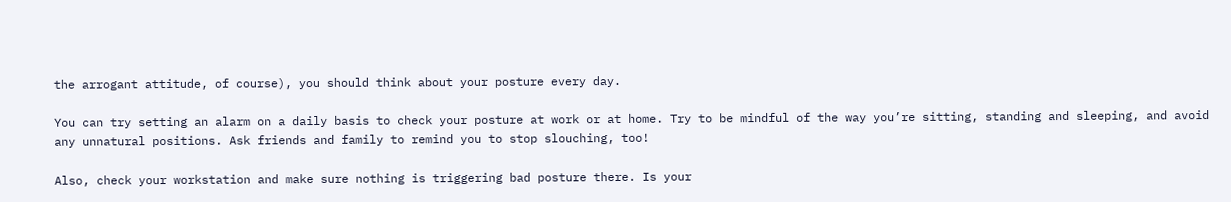the arrogant attitude, of course), you should think about your posture every day.

You can try setting an alarm on a daily basis to check your posture at work or at home. Try to be mindful of the way you’re sitting, standing and sleeping, and avoid any unnatural positions. Ask friends and family to remind you to stop slouching, too!

Also, check your workstation and make sure nothing is triggering bad posture there. Is your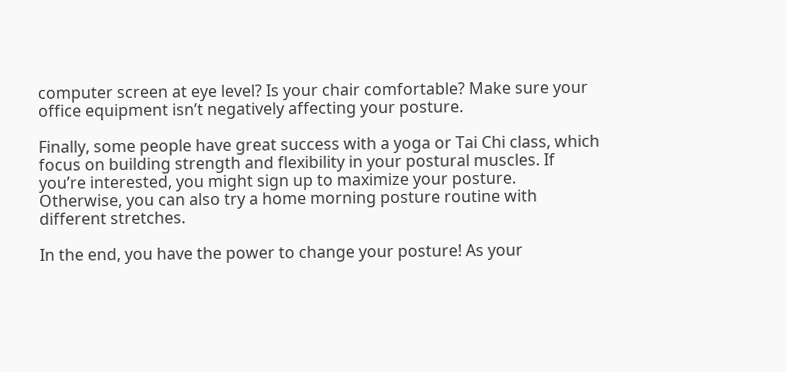computer screen at eye level? Is your chair comfortable? Make sure your office equipment isn’t negatively affecting your posture.

Finally, some people have great success with a yoga or Tai Chi class, which focus on building strength and flexibility in your postural muscles. If you’re interested, you might sign up to maximize your posture. Otherwise, you can also try a home morning posture routine with different stretches.

In the end, you have the power to change your posture! As your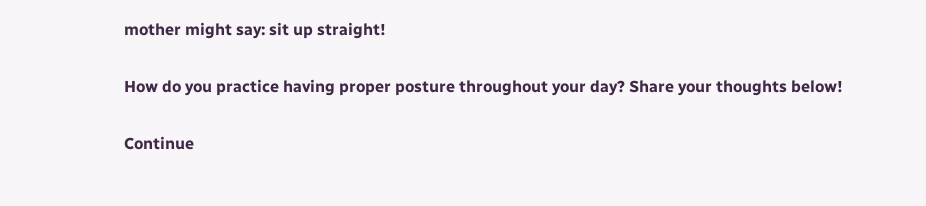mother might say: sit up straight!

How do you practice having proper posture throughout your day? Share your thoughts below!

Continue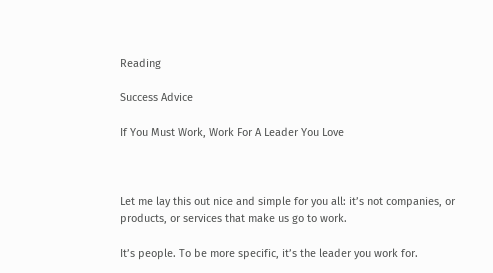Reading

Success Advice

If You Must Work, Work For A Leader You Love



Let me lay this out nice and simple for you all: it’s not companies, or products, or services that make us go to work.

It’s people. To be more specific, it’s the leader you work for.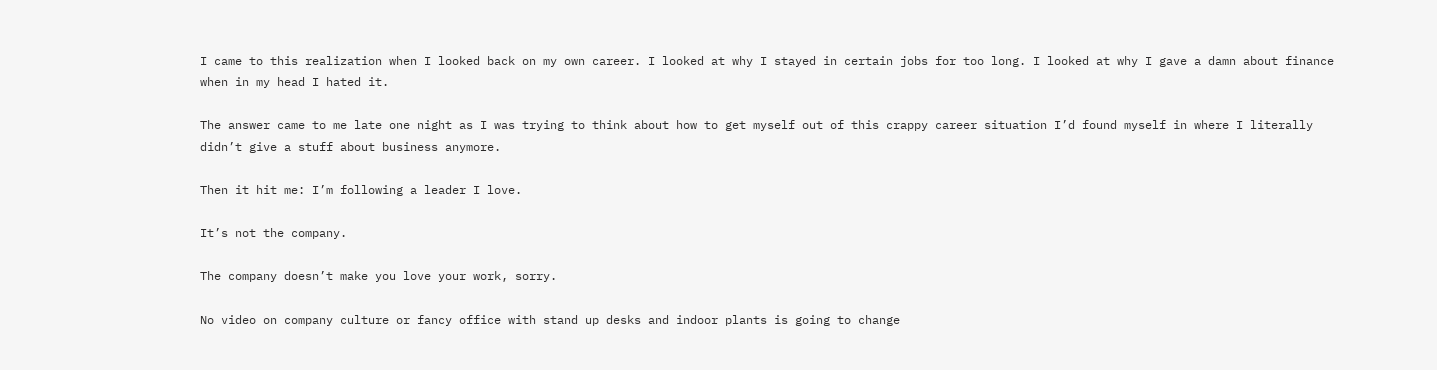I came to this realization when I looked back on my own career. I looked at why I stayed in certain jobs for too long. I looked at why I gave a damn about finance when in my head I hated it.

The answer came to me late one night as I was trying to think about how to get myself out of this crappy career situation I’d found myself in where I literally didn’t give a stuff about business anymore.

Then it hit me: I’m following a leader I love.

It’s not the company.

The company doesn’t make you love your work, sorry.

No video on company culture or fancy office with stand up desks and indoor plants is going to change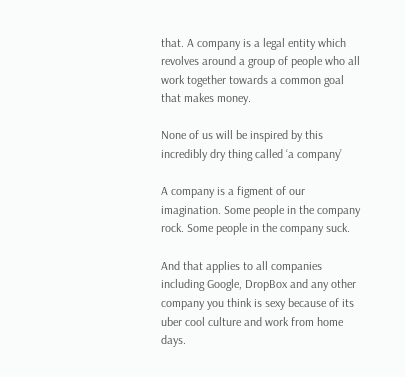that. A company is a legal entity which revolves around a group of people who all work together towards a common goal that makes money.

None of us will be inspired by this incredibly dry thing called ‘a company’

A company is a figment of our imagination. Some people in the company rock. Some people in the company suck.

And that applies to all companies including Google, DropBox and any other company you think is sexy because of its uber cool culture and work from home days.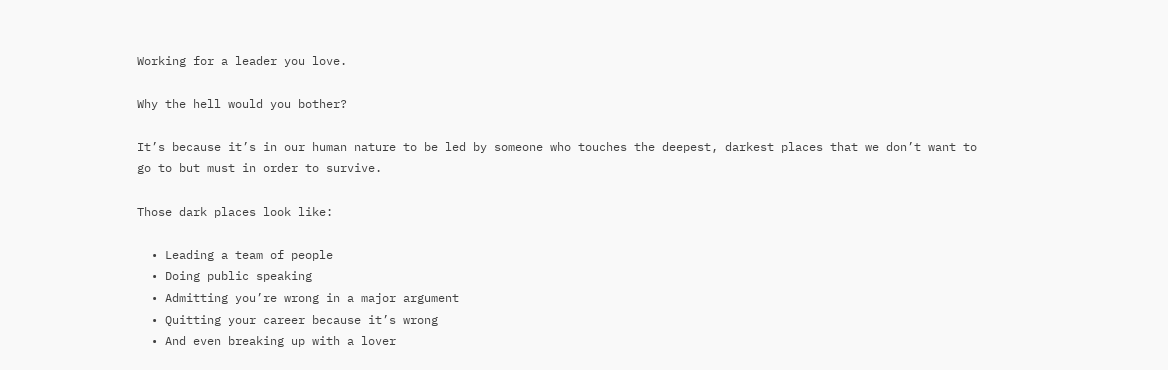Working for a leader you love.

Why the hell would you bother?

It’s because it’s in our human nature to be led by someone who touches the deepest, darkest places that we don’t want to go to but must in order to survive.

Those dark places look like:

  • Leading a team of people
  • Doing public speaking
  • Admitting you’re wrong in a major argument
  • Quitting your career because it’s wrong
  • And even breaking up with a lover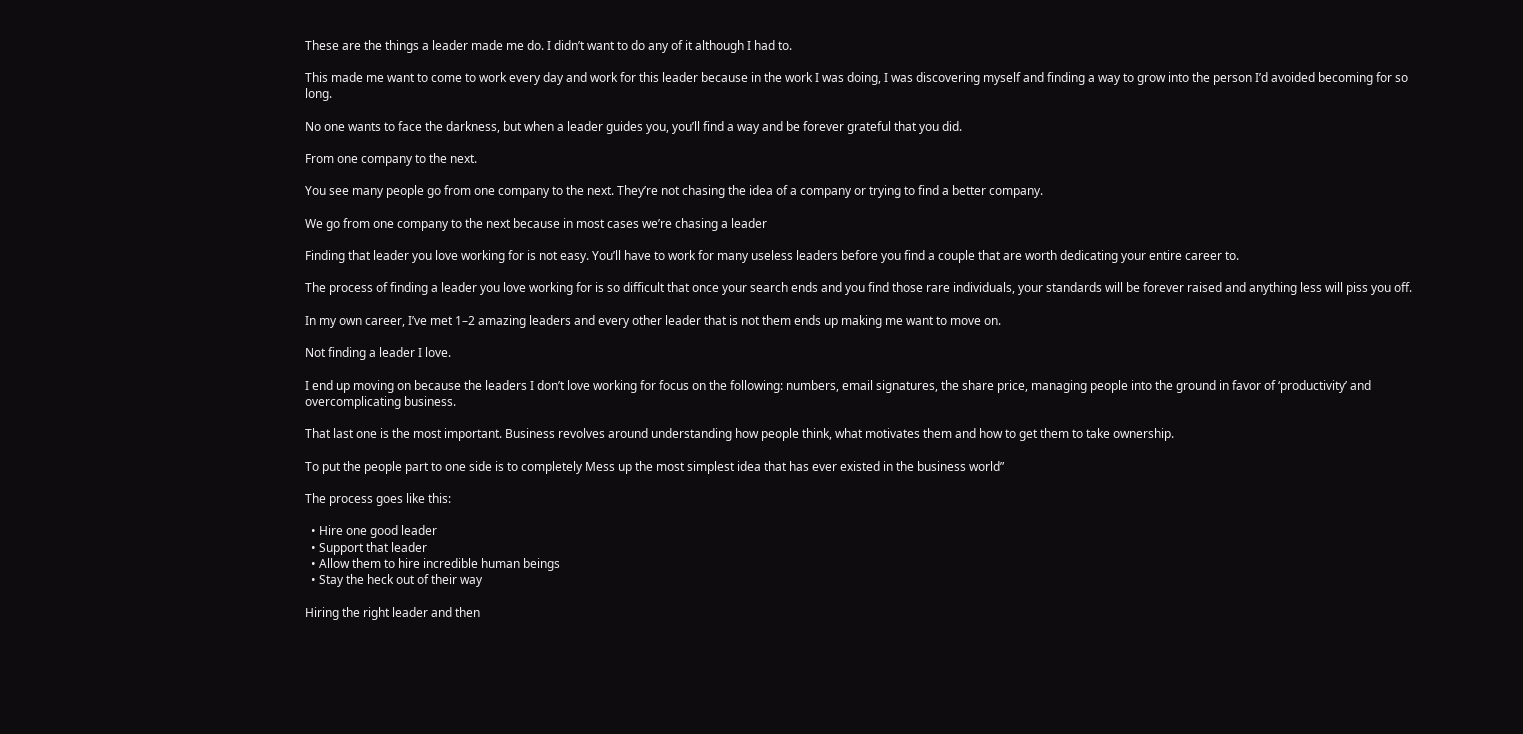These are the things a leader made me do. I didn’t want to do any of it although I had to.

This made me want to come to work every day and work for this leader because in the work I was doing, I was discovering myself and finding a way to grow into the person I’d avoided becoming for so long.

No one wants to face the darkness, but when a leader guides you, you’ll find a way and be forever grateful that you did.

From one company to the next.

You see many people go from one company to the next. They’re not chasing the idea of a company or trying to find a better company.

We go from one company to the next because in most cases we’re chasing a leader

Finding that leader you love working for is not easy. You’ll have to work for many useless leaders before you find a couple that are worth dedicating your entire career to.

The process of finding a leader you love working for is so difficult that once your search ends and you find those rare individuals, your standards will be forever raised and anything less will piss you off.

In my own career, I’ve met 1–2 amazing leaders and every other leader that is not them ends up making me want to move on.

Not finding a leader I love.

I end up moving on because the leaders I don’t love working for focus on the following: numbers, email signatures, the share price, managing people into the ground in favor of ‘productivity’ and overcomplicating business.

That last one is the most important. Business revolves around understanding how people think, what motivates them and how to get them to take ownership.

To put the people part to one side is to completely Mess up the most simplest idea that has ever existed in the business world”

The process goes like this:

  • Hire one good leader
  • Support that leader
  • Allow them to hire incredible human beings
  • Stay the heck out of their way

Hiring the right leader and then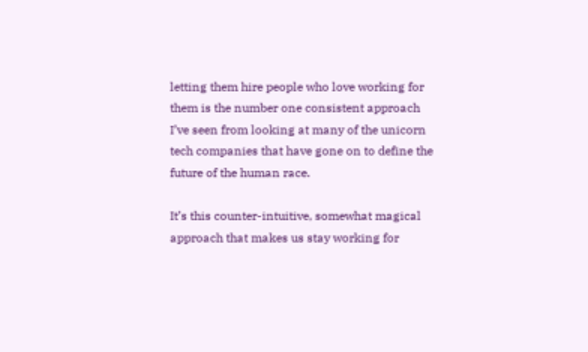letting them hire people who love working for them is the number one consistent approach I’ve seen from looking at many of the unicorn tech companies that have gone on to define the future of the human race.

It’s this counter-intuitive, somewhat magical approach that makes us stay working for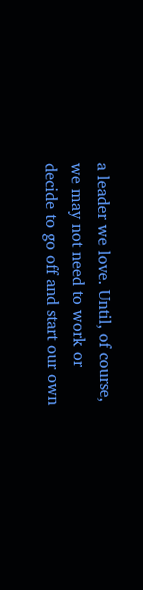a leader we love. Until, of course, we may not need to work or decide to go off and start our own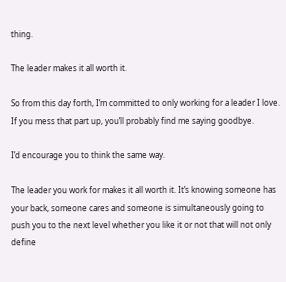thing.

The leader makes it all worth it.

So from this day forth, I’m committed to only working for a leader I love. If you mess that part up, you’ll probably find me saying goodbye.

I’d encourage you to think the same way.

The leader you work for makes it all worth it. It’s knowing someone has your back, someone cares and someone is simultaneously going to push you to the next level whether you like it or not that will not only define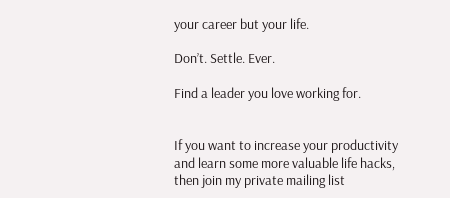your career but your life.

Don’t. Settle. Ever.

Find a leader you love working for.


If you want to increase your productivity and learn some more valuable life hacks, then join my private mailing list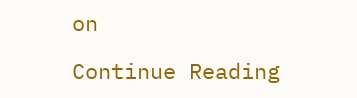on

Continue Reading